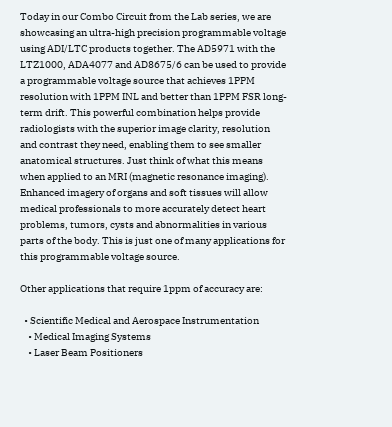Today in our Combo Circuit from the Lab series, we are showcasing an ultra-high precision programmable voltage using ADI/LTC products together. The AD5971 with the LTZ1000, ADA4077 and AD8675/6 can be used to provide a programmable voltage source that achieves 1PPM resolution with 1PPM INL and better than 1PPM FSR long-term drift. This powerful combination helps provide radiologists with the superior image clarity, resolution and contrast they need, enabling them to see smaller anatomical structures. Just think of what this means when applied to an MRI (magnetic resonance imaging). Enhanced imagery of organs and soft tissues will allow medical professionals to more accurately detect heart problems, tumors, cysts and abnormalities in various parts of the body. This is just one of many applications for this programmable voltage source.

Other applications that require 1ppm of accuracy are:

  • Scientific Medical and Aerospace Instrumentation
    • Medical Imaging Systems
    • Laser Beam Positioners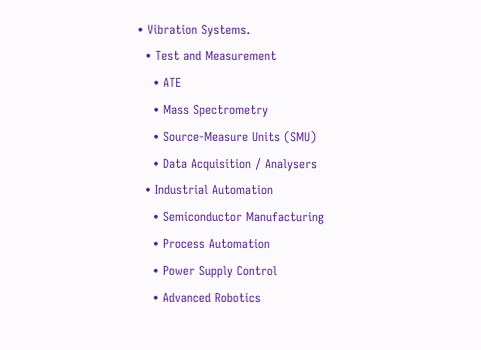• Vibration Systems.
  • Test and Measurement
    • ATE
    • Mass Spectrometry
    • Source-Measure Units (SMU)
    • Data Acquisition / Analysers
  • Industrial Automation
    • Semiconductor Manufacturing
    • Process Automation
    • Power Supply Control
    • Advanced Robotics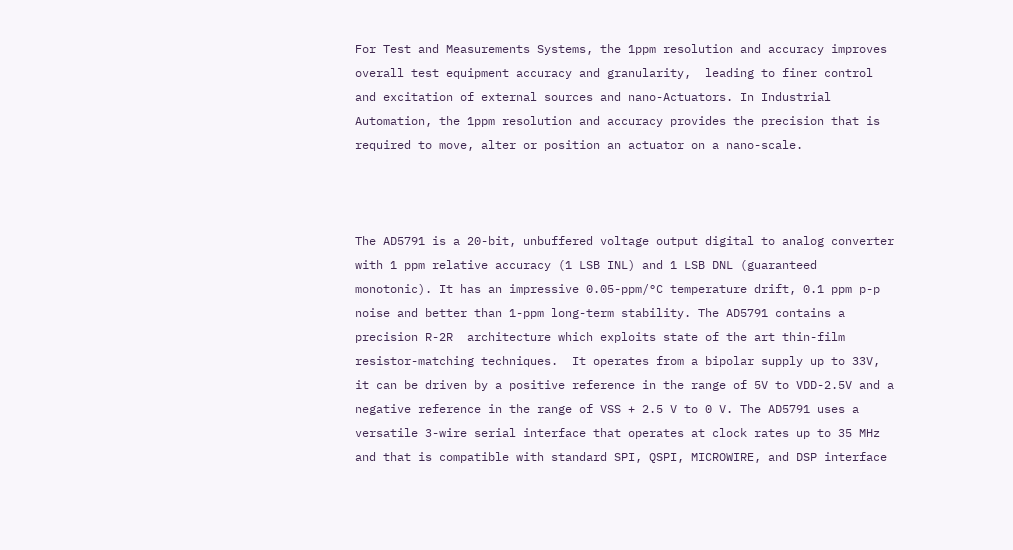For Test and Measurements Systems, the 1ppm resolution and accuracy improves overall test equipment accuracy and granularity,  leading to finer control and excitation of external sources and nano-Actuators. In Industrial Automation, the 1ppm resolution and accuracy provides the precision that is required to move, alter or position an actuator on a nano-scale.



The AD5791 is a 20-bit, unbuffered voltage output digital to analog converter with 1 ppm relative accuracy (1 LSB INL) and 1 LSB DNL (guaranteed monotonic). It has an impressive 0.05-ppm/°C temperature drift, 0.1 ppm p-p noise and better than 1-ppm long-term stability. The AD5791 contains a precision R-2R  architecture which exploits state of the art thin-film resistor-matching techniques.  It operates from a bipolar supply up to 33V,  it can be driven by a positive reference in the range of 5V to VDD-2.5V and a negative reference in the range of VSS + 2.5 V to 0 V. The AD5791 uses a versatile 3-wire serial interface that operates at clock rates up to 35 MHz and that is compatible with standard SPI, QSPI, MICROWIRE, and DSP interface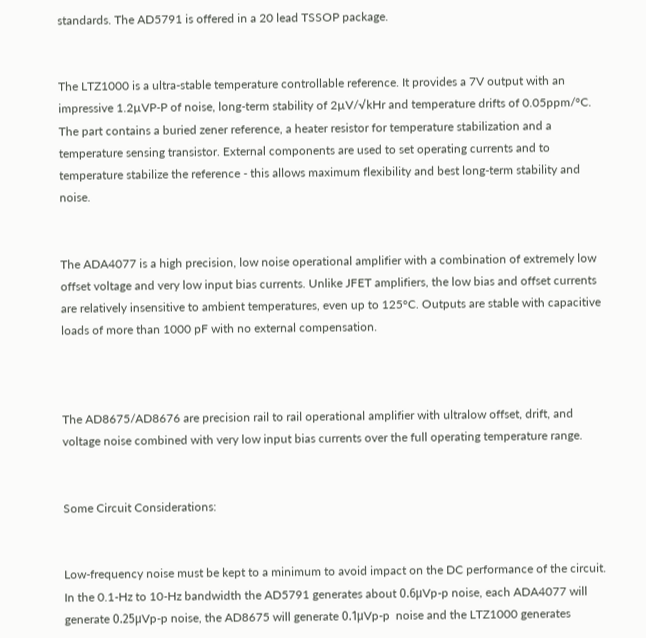standards. The AD5791 is offered in a 20 lead TSSOP package.


The LTZ1000 is a ultra-stable temperature controllable reference. It provides a 7V output with an impressive 1.2µVP-P of noise, long-term stability of 2µV/√kHr and temperature drifts of 0.05ppm/°C. The part contains a buried zener reference, a heater resistor for temperature stabilization and a temperature sensing transistor. External components are used to set operating currents and to temperature stabilize the reference - this allows maximum flexibility and best long-term stability and noise.


The ADA4077 is a high precision, low noise operational amplifier with a combination of extremely low offset voltage and very low input bias currents. Unlike JFET amplifiers, the low bias and offset currents are relatively insensitive to ambient temperatures, even up to 125°C. Outputs are stable with capacitive loads of more than 1000 pF with no external compensation.



The AD8675/AD8676 are precision rail to rail operational amplifier with ultralow offset, drift, and voltage noise combined with very low input bias currents over the full operating temperature range.


Some Circuit Considerations:


Low-frequency noise must be kept to a minimum to avoid impact on the DC performance of the circuit. In the 0.1-Hz to 10-Hz bandwidth the AD5791 generates about 0.6μVp-p noise, each ADA4077 will generate 0.25μVp-p noise, the AD8675 will generate 0.1μVp-p  noise and the LTZ1000 generates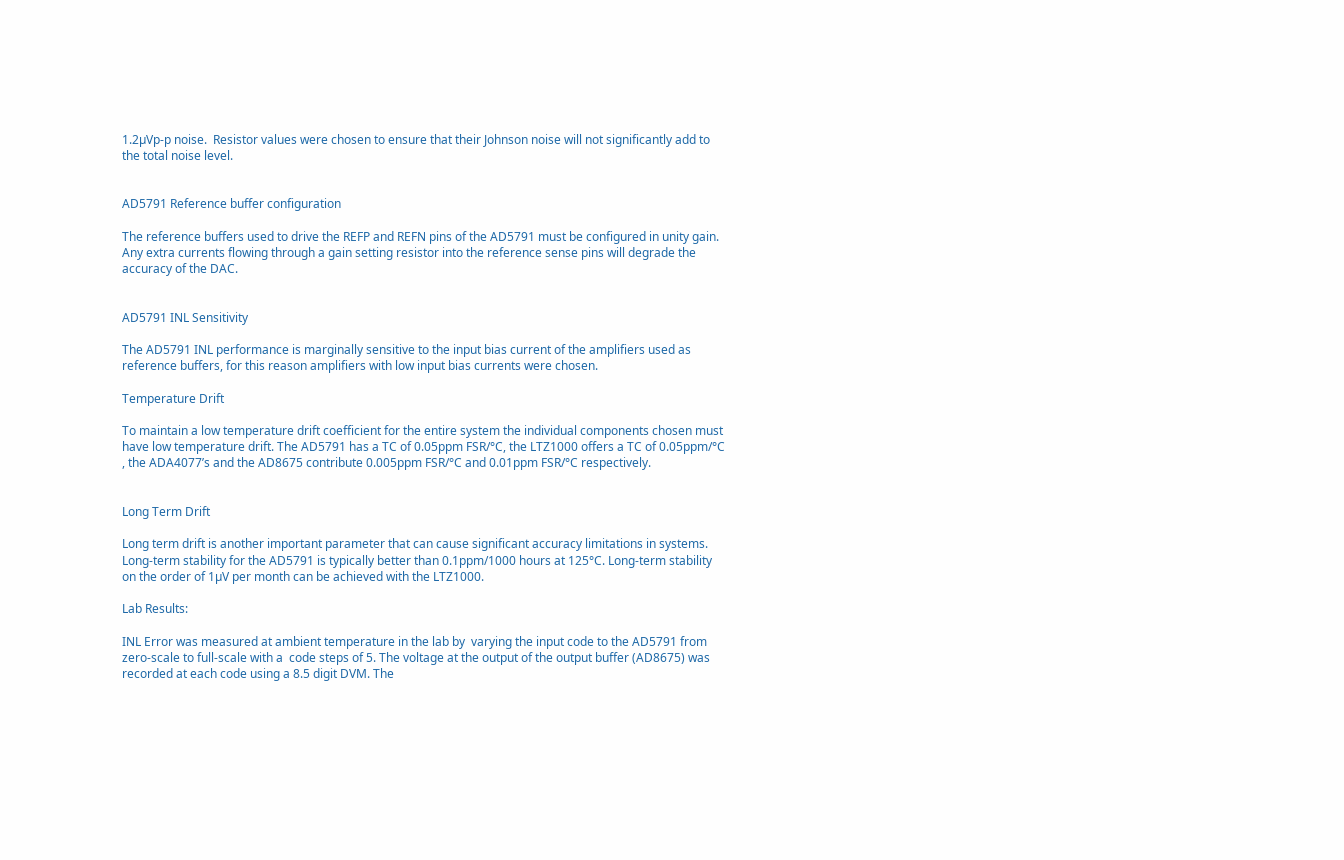1.2µVp-p noise.  Resistor values were chosen to ensure that their Johnson noise will not significantly add to the total noise level.


AD5791 Reference buffer configuration

The reference buffers used to drive the REFP and REFN pins of the AD5791 must be configured in unity gain. Any extra currents flowing through a gain setting resistor into the reference sense pins will degrade the accuracy of the DAC.


AD5791 INL Sensitivity

The AD5791 INL performance is marginally sensitive to the input bias current of the amplifiers used as reference buffers, for this reason amplifiers with low input bias currents were chosen.

Temperature Drift

To maintain a low temperature drift coefficient for the entire system the individual components chosen must have low temperature drift. The AD5791 has a TC of 0.05ppm FSR/°C, the LTZ1000 offers a TC of 0.05ppm/°C , the ADA4077’s and the AD8675 contribute 0.005ppm FSR/°C and 0.01ppm FSR/°C respectively.


Long Term Drift

Long term drift is another important parameter that can cause significant accuracy limitations in systems. Long-term stability for the AD5791 is typically better than 0.1ppm/1000 hours at 125°C. Long-term stability on the order of 1µV per month can be achieved with the LTZ1000.

Lab Results:

INL Error was measured at ambient temperature in the lab by  varying the input code to the AD5791 from zero-scale to full-scale with a  code steps of 5. The voltage at the output of the output buffer (AD8675) was recorded at each code using a 8.5 digit DVM. The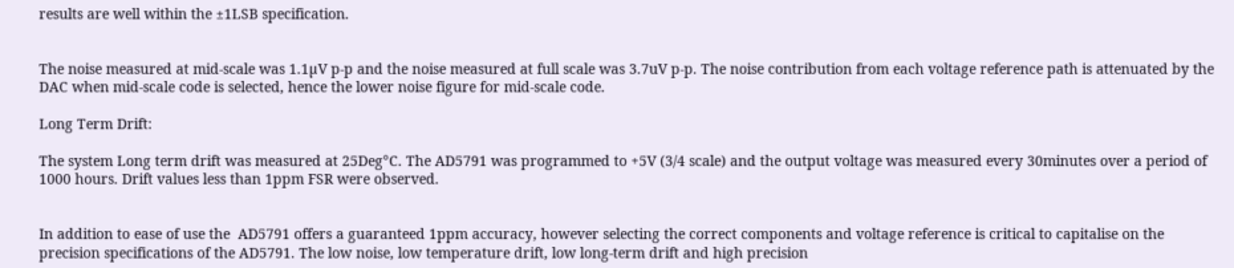results are well within the ±1LSB specification.


The noise measured at mid-scale was 1.1µV p-p and the noise measured at full scale was 3.7uV p-p. The noise contribution from each voltage reference path is attenuated by the DAC when mid-scale code is selected, hence the lower noise figure for mid-scale code.

Long Term Drift:

The system Long term drift was measured at 25Deg°C. The AD5791 was programmed to +5V (3/4 scale) and the output voltage was measured every 30minutes over a period of 1000 hours. Drift values less than 1ppm FSR were observed.


In addition to ease of use the  AD5791 offers a guaranteed 1ppm accuracy, however selecting the correct components and voltage reference is critical to capitalise on the precision specifications of the AD5791. The low noise, low temperature drift, low long-term drift and high precision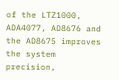of the LTZ1000, ADA4077, AD8676 and the AD8675 improves the system precision,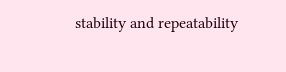stability and repeatability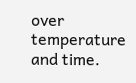over temperature and time.